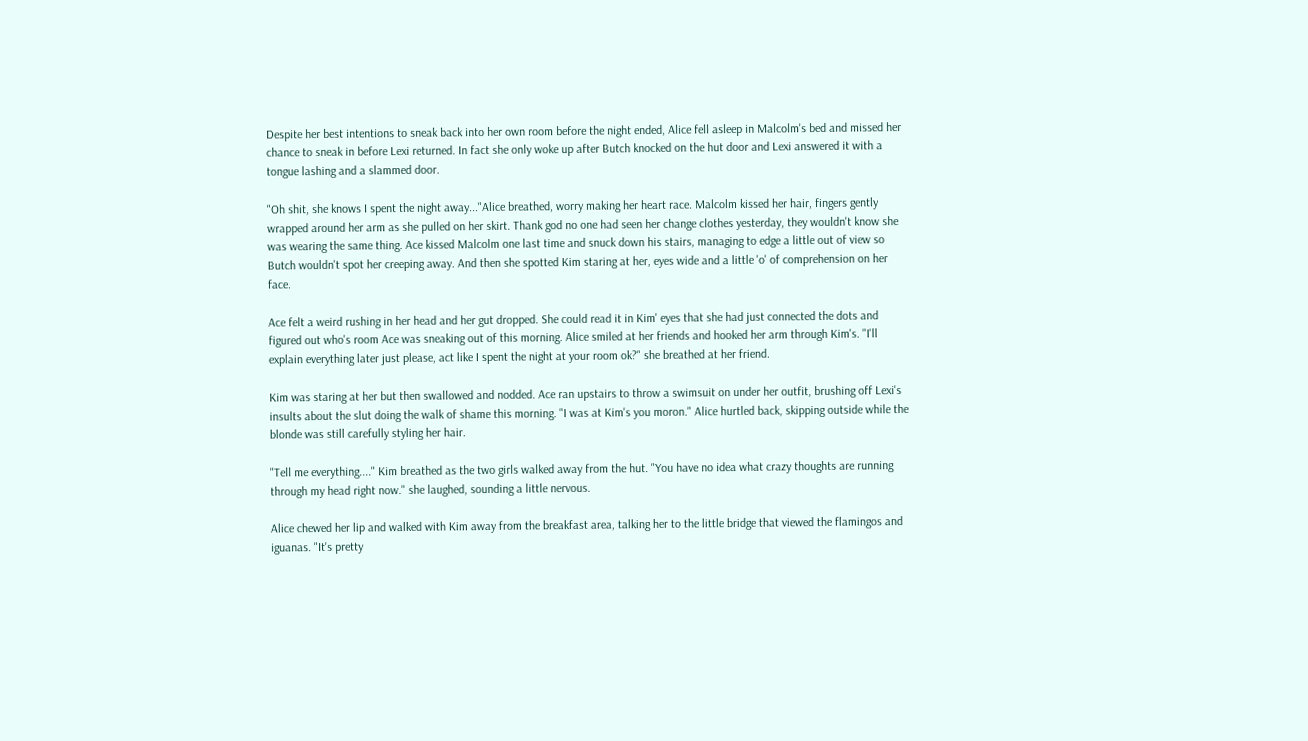Despite her best intentions to sneak back into her own room before the night ended, Alice fell asleep in Malcolm's bed and missed her chance to sneak in before Lexi returned. In fact she only woke up after Butch knocked on the hut door and Lexi answered it with a tongue lashing and a slammed door.

"Oh shit, she knows I spent the night away..."Alice breathed, worry making her heart race. Malcolm kissed her hair, fingers gently wrapped around her arm as she pulled on her skirt. Thank god no one had seen her change clothes yesterday, they wouldn't know she was wearing the same thing. Ace kissed Malcolm one last time and snuck down his stairs, managing to edge a little out of view so Butch wouldn't spot her creeping away. And then she spotted Kim staring at her, eyes wide and a little 'o' of comprehension on her face.

Ace felt a weird rushing in her head and her gut dropped. She could read it in Kim' eyes that she had just connected the dots and figured out who's room Ace was sneaking out of this morning. Alice smiled at her friends and hooked her arm through Kim's. "I'll explain everything later just please, act like I spent the night at your room ok?" she breathed at her friend.

Kim was staring at her but then swallowed and nodded. Ace ran upstairs to throw a swimsuit on under her outfit, brushing off Lexi's insults about the slut doing the walk of shame this morning. "I was at Kim's you moron." Alice hurtled back, skipping outside while the blonde was still carefully styling her hair.

"Tell me everything...." Kim breathed as the two girls walked away from the hut. "You have no idea what crazy thoughts are running through my head right now." she laughed, sounding a little nervous.

Alice chewed her lip and walked with Kim away from the breakfast area, talking her to the little bridge that viewed the flamingos and iguanas. "It's pretty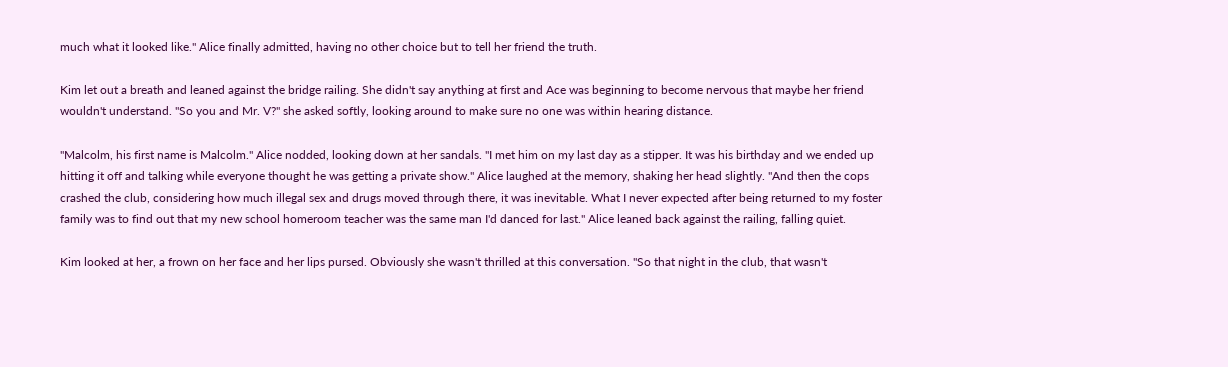much what it looked like." Alice finally admitted, having no other choice but to tell her friend the truth.

Kim let out a breath and leaned against the bridge railing. She didn't say anything at first and Ace was beginning to become nervous that maybe her friend wouldn't understand. "So you and Mr. V?" she asked softly, looking around to make sure no one was within hearing distance.

"Malcolm, his first name is Malcolm." Alice nodded, looking down at her sandals. "I met him on my last day as a stipper. It was his birthday and we ended up hitting it off and talking while everyone thought he was getting a private show." Alice laughed at the memory, shaking her head slightly. "And then the cops crashed the club, considering how much illegal sex and drugs moved through there, it was inevitable. What I never expected after being returned to my foster family was to find out that my new school homeroom teacher was the same man I'd danced for last." Alice leaned back against the railing, falling quiet.

Kim looked at her, a frown on her face and her lips pursed. Obviously she wasn't thrilled at this conversation. "So that night in the club, that wasn't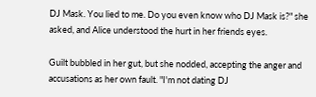DJ Mask. You lied to me. Do you even know who DJ Mask is?" she asked, and Alice understood the hurt in her friends eyes.

Guilt bubbled in her gut, but she nodded, accepting the anger and accusations as her own fault. "I'm not dating DJ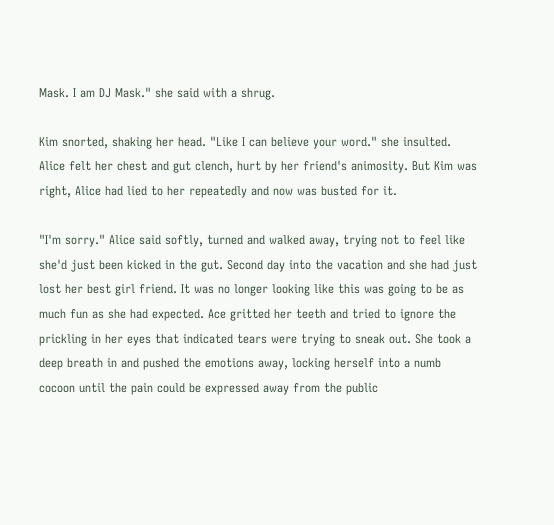Mask. I am DJ Mask." she said with a shrug.

Kim snorted, shaking her head. "Like I can believe your word." she insulted. Alice felt her chest and gut clench, hurt by her friend's animosity. But Kim was right, Alice had lied to her repeatedly and now was busted for it.

"I'm sorry." Alice said softly, turned and walked away, trying not to feel like she'd just been kicked in the gut. Second day into the vacation and she had just lost her best girl friend. It was no longer looking like this was going to be as much fun as she had expected. Ace gritted her teeth and tried to ignore the prickling in her eyes that indicated tears were trying to sneak out. She took a deep breath in and pushed the emotions away, locking herself into a numb cocoon until the pain could be expressed away from the public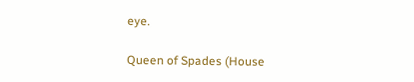eye.

Queen of Spades (House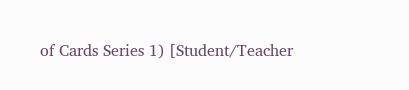of Cards Series 1) [Student/Teacher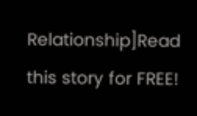Relationship]Read this story for FREE!